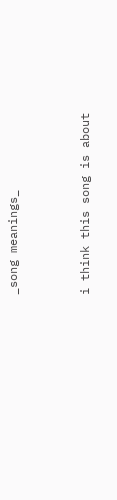_song meanings_


i think this song is about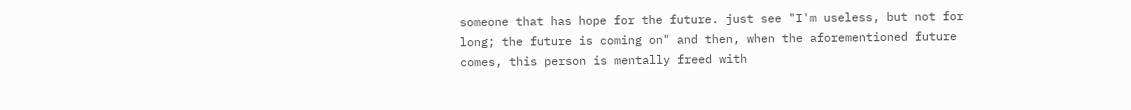someone that has hope for the future. just see "I'm useless, but not for long; the future is coming on" and then, when the aforementioned future comes, this person is mentally freed with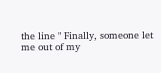the line " Finally, someone let me out of my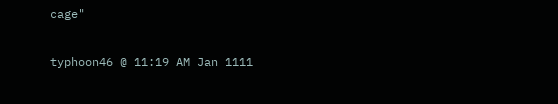cage"

typhoon46 @ 11:19 AM Jan 1111